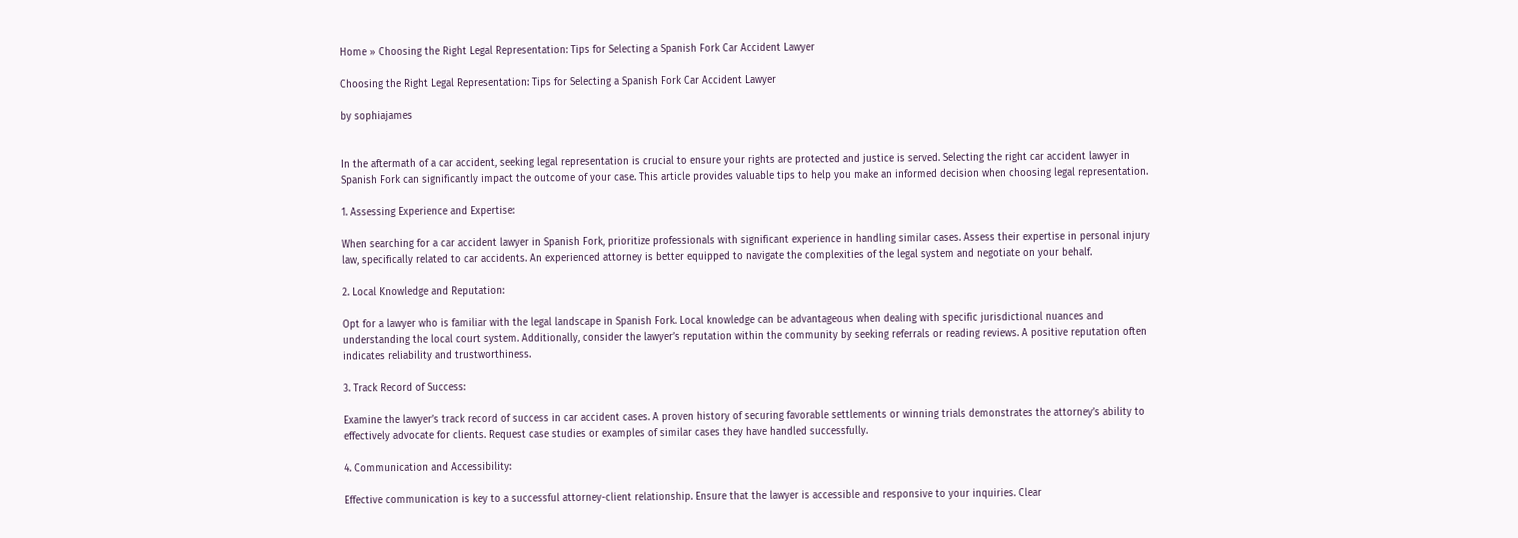Home » Choosing the Right Legal Representation: Tips for Selecting a Spanish Fork Car Accident Lawyer

Choosing the Right Legal Representation: Tips for Selecting a Spanish Fork Car Accident Lawyer

by sophiajames


In the aftermath of a car accident, seeking legal representation is crucial to ensure your rights are protected and justice is served. Selecting the right car accident lawyer in Spanish Fork can significantly impact the outcome of your case. This article provides valuable tips to help you make an informed decision when choosing legal representation.

1. Assessing Experience and Expertise:

When searching for a car accident lawyer in Spanish Fork, prioritize professionals with significant experience in handling similar cases. Assess their expertise in personal injury law, specifically related to car accidents. An experienced attorney is better equipped to navigate the complexities of the legal system and negotiate on your behalf.

2. Local Knowledge and Reputation:

Opt for a lawyer who is familiar with the legal landscape in Spanish Fork. Local knowledge can be advantageous when dealing with specific jurisdictional nuances and understanding the local court system. Additionally, consider the lawyer’s reputation within the community by seeking referrals or reading reviews. A positive reputation often indicates reliability and trustworthiness.

3. Track Record of Success:

Examine the lawyer’s track record of success in car accident cases. A proven history of securing favorable settlements or winning trials demonstrates the attorney’s ability to effectively advocate for clients. Request case studies or examples of similar cases they have handled successfully.

4. Communication and Accessibility:

Effective communication is key to a successful attorney-client relationship. Ensure that the lawyer is accessible and responsive to your inquiries. Clear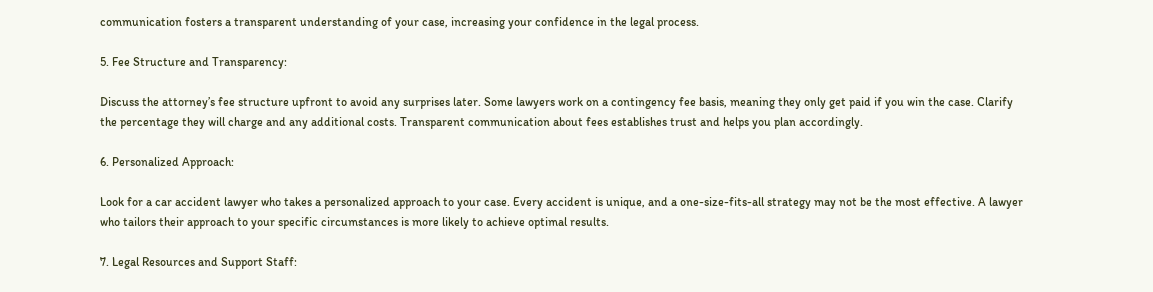communication fosters a transparent understanding of your case, increasing your confidence in the legal process.

5. Fee Structure and Transparency:

Discuss the attorney’s fee structure upfront to avoid any surprises later. Some lawyers work on a contingency fee basis, meaning they only get paid if you win the case. Clarify the percentage they will charge and any additional costs. Transparent communication about fees establishes trust and helps you plan accordingly.

6. Personalized Approach:

Look for a car accident lawyer who takes a personalized approach to your case. Every accident is unique, and a one-size-fits-all strategy may not be the most effective. A lawyer who tailors their approach to your specific circumstances is more likely to achieve optimal results.

7. Legal Resources and Support Staff: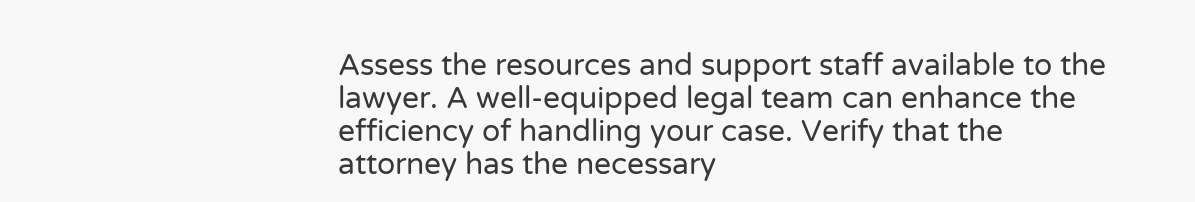Assess the resources and support staff available to the lawyer. A well-equipped legal team can enhance the efficiency of handling your case. Verify that the attorney has the necessary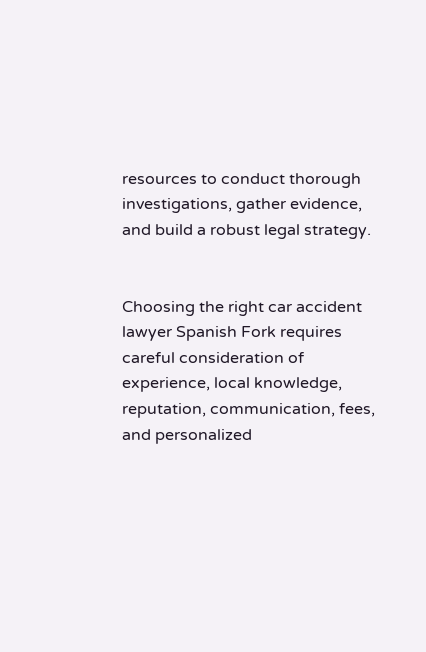resources to conduct thorough investigations, gather evidence, and build a robust legal strategy.


Choosing the right car accident lawyer Spanish Fork requires careful consideration of experience, local knowledge, reputation, communication, fees, and personalized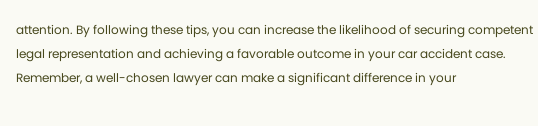attention. By following these tips, you can increase the likelihood of securing competent legal representation and achieving a favorable outcome in your car accident case. Remember, a well-chosen lawyer can make a significant difference in your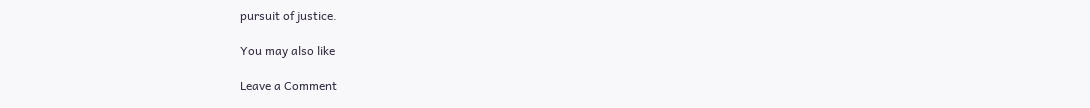pursuit of justice.

You may also like

Leave a Comment